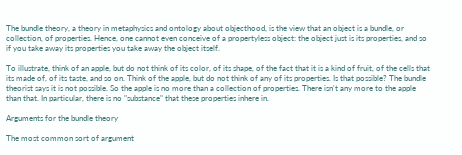The bundle theory, a theory in metaphysics and ontology about objecthood, is the view that an object is a bundle, or collection, of properties. Hence, one cannot even conceive of a propertyless object: the object just is its properties, and so if you take away its properties you take away the object itself.

To illustrate, think of an apple, but do not think of its color, of its shape, of the fact that it is a kind of fruit, of the cells that its made of, of its taste, and so on. Think of the apple, but do not think of any of its properties. Is that possible? The bundle theorist says it is not possible. So the apple is no more than a collection of properties. There isn't any more to the apple than that. In particular, there is no "substance" that these properties inhere in.

Arguments for the bundle theory

The most common sort of argument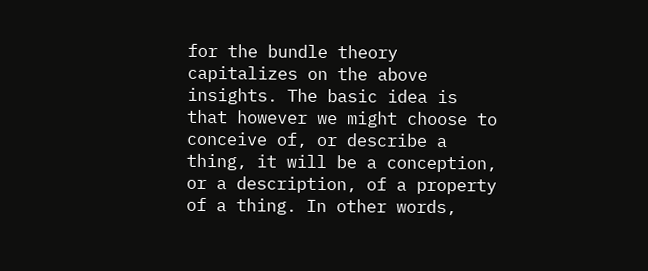for the bundle theory capitalizes on the above insights. The basic idea is that however we might choose to conceive of, or describe a thing, it will be a conception, or a description, of a property of a thing. In other words,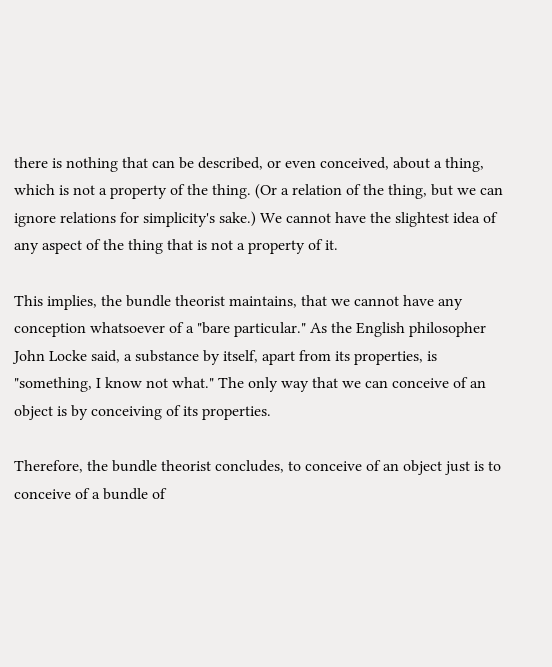there is nothing that can be described, or even conceived, about a thing, which is not a property of the thing. (Or a relation of the thing, but we can ignore relations for simplicity's sake.) We cannot have the slightest idea of any aspect of the thing that is not a property of it.

This implies, the bundle theorist maintains, that we cannot have any conception whatsoever of a "bare particular." As the English philosopher John Locke said, a substance by itself, apart from its properties, is "something, I know not what." The only way that we can conceive of an object is by conceiving of its properties.

Therefore, the bundle theorist concludes, to conceive of an object just is to conceive of a bundle of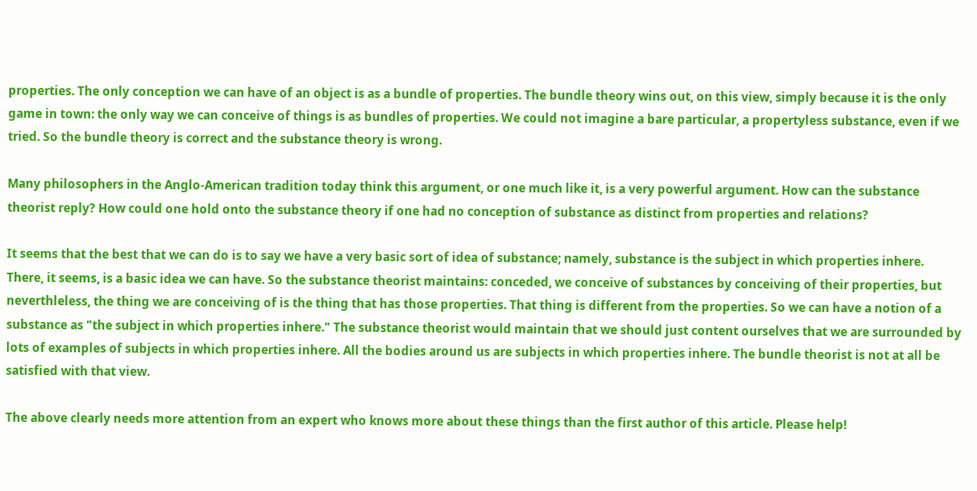properties. The only conception we can have of an object is as a bundle of properties. The bundle theory wins out, on this view, simply because it is the only game in town: the only way we can conceive of things is as bundles of properties. We could not imagine a bare particular, a propertyless substance, even if we tried. So the bundle theory is correct and the substance theory is wrong.

Many philosophers in the Anglo-American tradition today think this argument, or one much like it, is a very powerful argument. How can the substance theorist reply? How could one hold onto the substance theory if one had no conception of substance as distinct from properties and relations?

It seems that the best that we can do is to say we have a very basic sort of idea of substance; namely, substance is the subject in which properties inhere. There, it seems, is a basic idea we can have. So the substance theorist maintains: conceded, we conceive of substances by conceiving of their properties, but neverthleless, the thing we are conceiving of is the thing that has those properties. That thing is different from the properties. So we can have a notion of a substance as "the subject in which properties inhere." The substance theorist would maintain that we should just content ourselves that we are surrounded by lots of examples of subjects in which properties inhere. All the bodies around us are subjects in which properties inhere. The bundle theorist is not at all be satisfied with that view.

The above clearly needs more attention from an expert who knows more about these things than the first author of this article. Please help!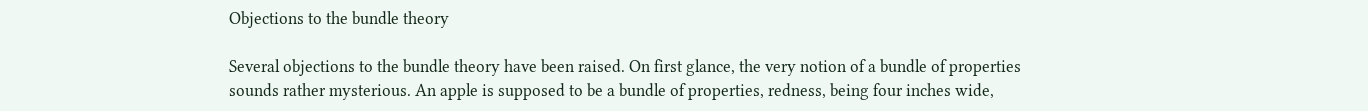Objections to the bundle theory

Several objections to the bundle theory have been raised. On first glance, the very notion of a bundle of properties sounds rather mysterious. An apple is supposed to be a bundle of properties, redness, being four inches wide,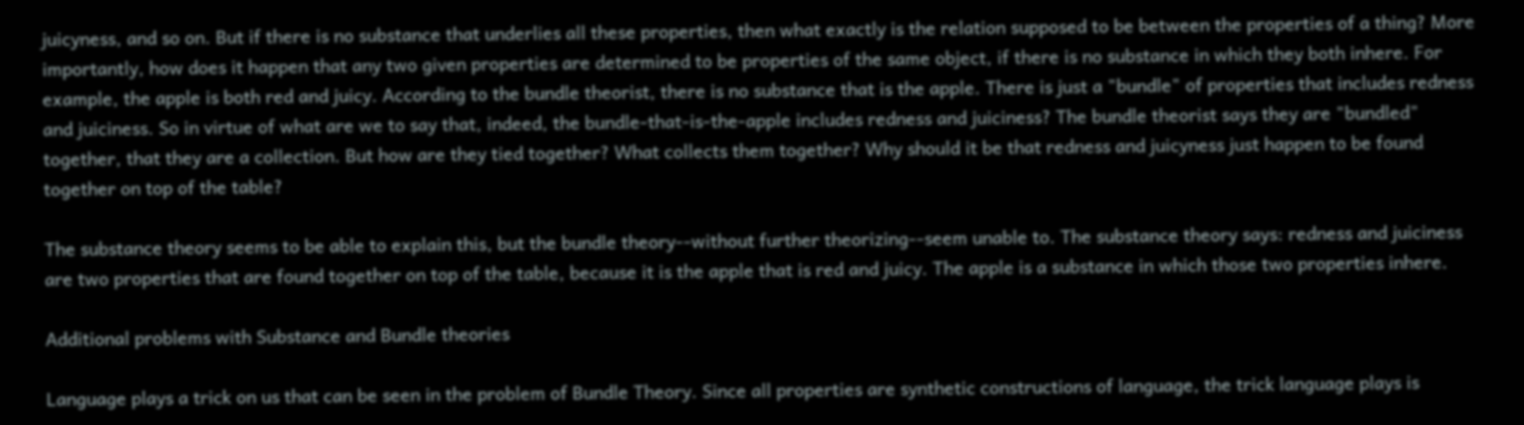juicyness, and so on. But if there is no substance that underlies all these properties, then what exactly is the relation supposed to be between the properties of a thing? More importantly, how does it happen that any two given properties are determined to be properties of the same object, if there is no substance in which they both inhere. For example, the apple is both red and juicy. According to the bundle theorist, there is no substance that is the apple. There is just a "bundle" of properties that includes redness and juiciness. So in virtue of what are we to say that, indeed, the bundle-that-is-the-apple includes redness and juiciness? The bundle theorist says they are "bundled" together, that they are a collection. But how are they tied together? What collects them together? Why should it be that redness and juicyness just happen to be found together on top of the table?

The substance theory seems to be able to explain this, but the bundle theory--without further theorizing--seem unable to. The substance theory says: redness and juiciness are two properties that are found together on top of the table, because it is the apple that is red and juicy. The apple is a substance in which those two properties inhere.

Additional problems with Substance and Bundle theories

Language plays a trick on us that can be seen in the problem of Bundle Theory. Since all properties are synthetic constructions of language, the trick language plays is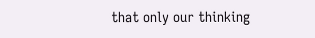that only our thinking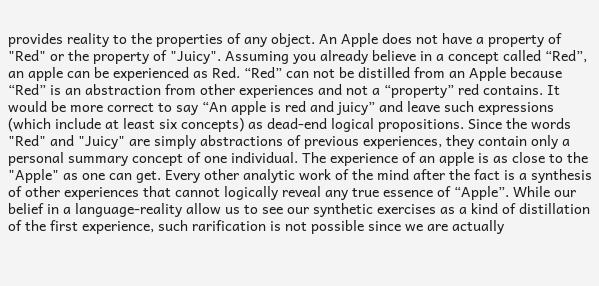provides reality to the properties of any object. An Apple does not have a property of "Red" or the property of "Juicy". Assuming you already believe in a concept called “Red”, an apple can be experienced as Red. “Red” can not be distilled from an Apple because “Red” is an abstraction from other experiences and not a “property” red contains. It would be more correct to say “An apple is red and juicy” and leave such expressions (which include at least six concepts) as dead-end logical propositions. Since the words "Red" and "Juicy" are simply abstractions of previous experiences, they contain only a personal summary concept of one individual. The experience of an apple is as close to the "Apple" as one can get. Every other analytic work of the mind after the fact is a synthesis of other experiences that cannot logically reveal any true essence of “Apple”. While our belief in a language-reality allow us to see our synthetic exercises as a kind of distillation of the first experience, such rarification is not possible since we are actually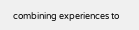combining experiences to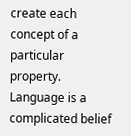create each concept of a particular property. Language is a complicated belief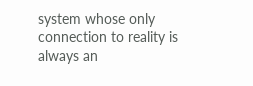system whose only connection to reality is always an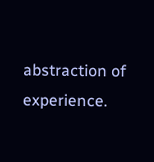abstraction of experience.